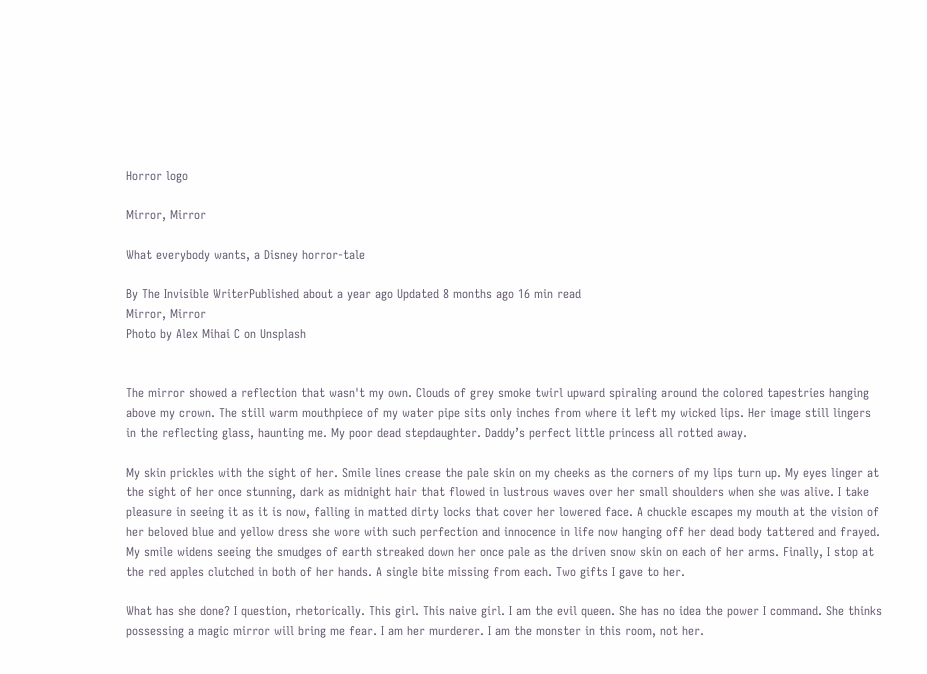Horror logo

Mirror, Mirror

What everybody wants, a Disney horror-tale

By The Invisible WriterPublished about a year ago Updated 8 months ago 16 min read
Mirror, Mirror
Photo by Alex Mihai C on Unsplash


The mirror showed a reflection that wasn't my own. Clouds of grey smoke twirl upward spiraling around the colored tapestries hanging above my crown. The still warm mouthpiece of my water pipe sits only inches from where it left my wicked lips. Her image still lingers in the reflecting glass, haunting me. My poor dead stepdaughter. Daddy’s perfect little princess all rotted away.

My skin prickles with the sight of her. Smile lines crease the pale skin on my cheeks as the corners of my lips turn up. My eyes linger at the sight of her once stunning, dark as midnight hair that flowed in lustrous waves over her small shoulders when she was alive. I take pleasure in seeing it as it is now, falling in matted dirty locks that cover her lowered face. A chuckle escapes my mouth at the vision of her beloved blue and yellow dress she wore with such perfection and innocence in life now hanging off her dead body tattered and frayed. My smile widens seeing the smudges of earth streaked down her once pale as the driven snow skin on each of her arms. Finally, I stop at the red apples clutched in both of her hands. A single bite missing from each. Two gifts I gave to her.

What has she done? I question, rhetorically. This girl. This naive girl. I am the evil queen. She has no idea the power I command. She thinks possessing a magic mirror will bring me fear. I am her murderer. I am the monster in this room, not her.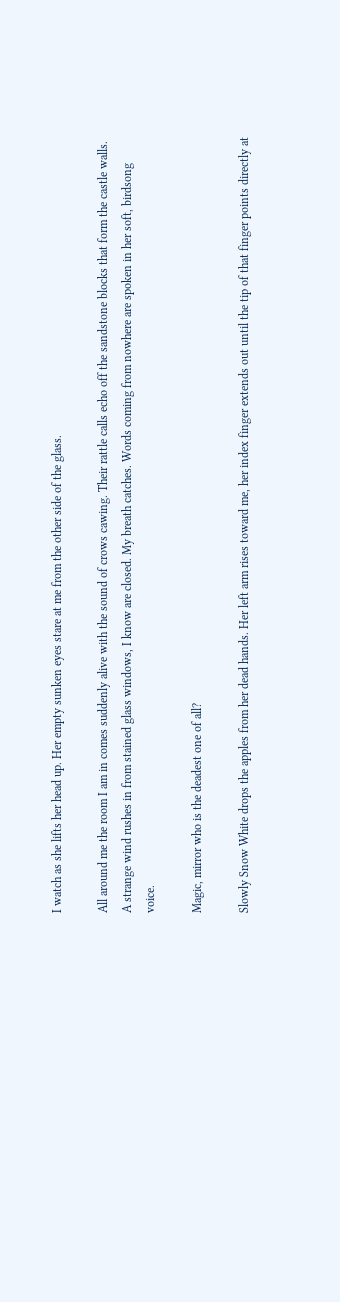I watch as she lifts her head up. Her empty sunken eyes stare at me from the other side of the glass.

All around me the room I am in comes suddenly alive with the sound of crows cawing. Their rattle calls echo off the sandstone blocks that form the castle walls. A strange wind rushes in from stained glass windows, I know are closed. My breath catches. Words coming from nowhere are spoken in her soft, birdsong voice.

Magic, mirror who is the deadest one of all?

Slowly Snow White drops the apples from her dead hands. Her left arm rises toward me, her index finger extends out until the tip of that finger points directly at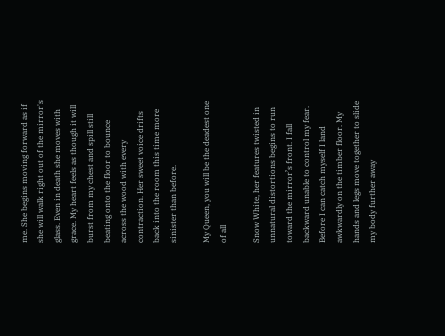me. She begins moving forward as if she will walk right out of the mirror's glass. Even in death she moves with grace. My heart feels as though it will burst from my chest and spill still beating onto the floor to bounce across the wood with every contraction. Her sweet voice drifts back into the room this time more sinister than before.

My Queen, you will be the deadest one of all

Snow White, her features twisted in unnatural distortions begins to run toward the mirror’s front. I fall backward unable to control my fear. Before I can catch myself I land awkwardly on the timber floor. My hands and legs move together to slide my body further away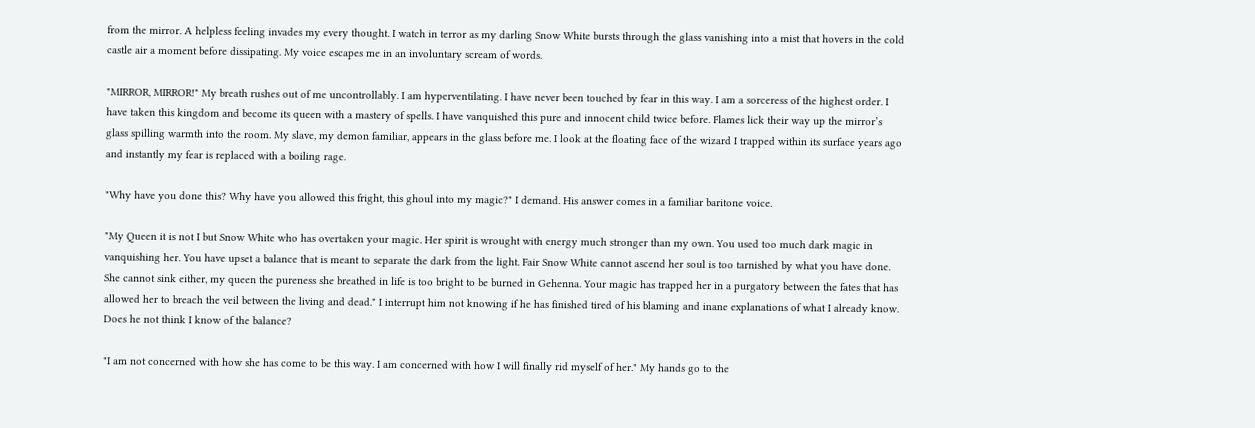from the mirror. A helpless feeling invades my every thought. I watch in terror as my darling Snow White bursts through the glass vanishing into a mist that hovers in the cold castle air a moment before dissipating. My voice escapes me in an involuntary scream of words.

"MIRROR, MIRROR!" My breath rushes out of me uncontrollably. I am hyperventilating. I have never been touched by fear in this way. I am a sorceress of the highest order. I have taken this kingdom and become its queen with a mastery of spells. I have vanquished this pure and innocent child twice before. Flames lick their way up the mirror’s glass spilling warmth into the room. My slave, my demon familiar, appears in the glass before me. I look at the floating face of the wizard I trapped within its surface years ago and instantly my fear is replaced with a boiling rage.

"Why have you done this? Why have you allowed this fright, this ghoul into my magic?" I demand. His answer comes in a familiar baritone voice.

"My Queen it is not I but Snow White who has overtaken your magic. Her spirit is wrought with energy much stronger than my own. You used too much dark magic in vanquishing her. You have upset a balance that is meant to separate the dark from the light. Fair Snow White cannot ascend her soul is too tarnished by what you have done. She cannot sink either, my queen the pureness she breathed in life is too bright to be burned in Gehenna. Your magic has trapped her in a purgatory between the fates that has allowed her to breach the veil between the living and dead." I interrupt him not knowing if he has finished tired of his blaming and inane explanations of what I already know. Does he not think I know of the balance?

"I am not concerned with how she has come to be this way. I am concerned with how I will finally rid myself of her." My hands go to the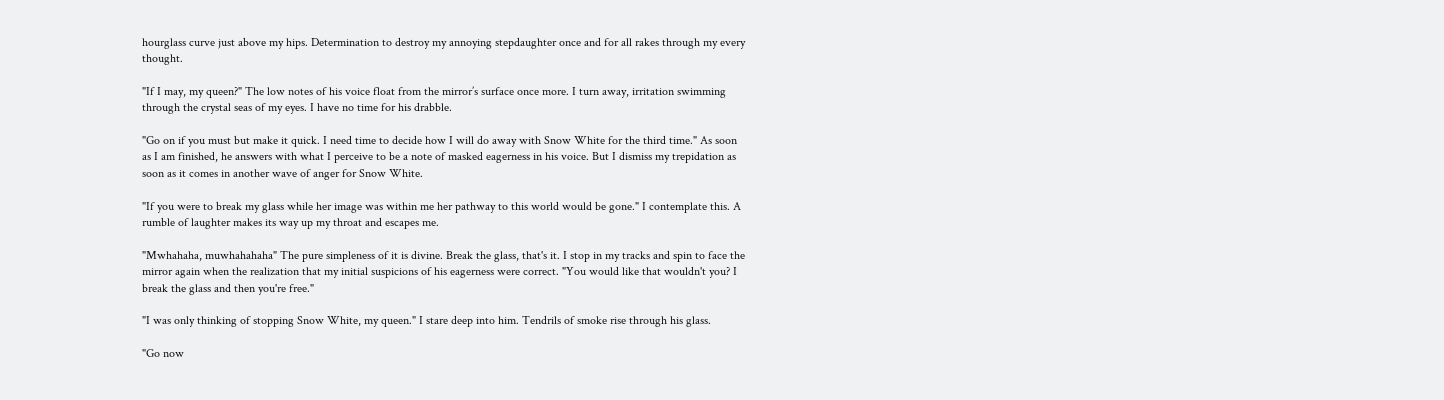hourglass curve just above my hips. Determination to destroy my annoying stepdaughter once and for all rakes through my every thought.

"If I may, my queen?" The low notes of his voice float from the mirror’s surface once more. I turn away, irritation swimming through the crystal seas of my eyes. I have no time for his drabble.

"Go on if you must but make it quick. I need time to decide how I will do away with Snow White for the third time." As soon as I am finished, he answers with what I perceive to be a note of masked eagerness in his voice. But I dismiss my trepidation as soon as it comes in another wave of anger for Snow White.

"If you were to break my glass while her image was within me her pathway to this world would be gone." I contemplate this. A rumble of laughter makes its way up my throat and escapes me.

"Mwhahaha, muwhahahaha" The pure simpleness of it is divine. Break the glass, that's it. I stop in my tracks and spin to face the mirror again when the realization that my initial suspicions of his eagerness were correct. "You would like that wouldn't you? I break the glass and then you're free."

"I was only thinking of stopping Snow White, my queen." I stare deep into him. Tendrils of smoke rise through his glass.

"Go now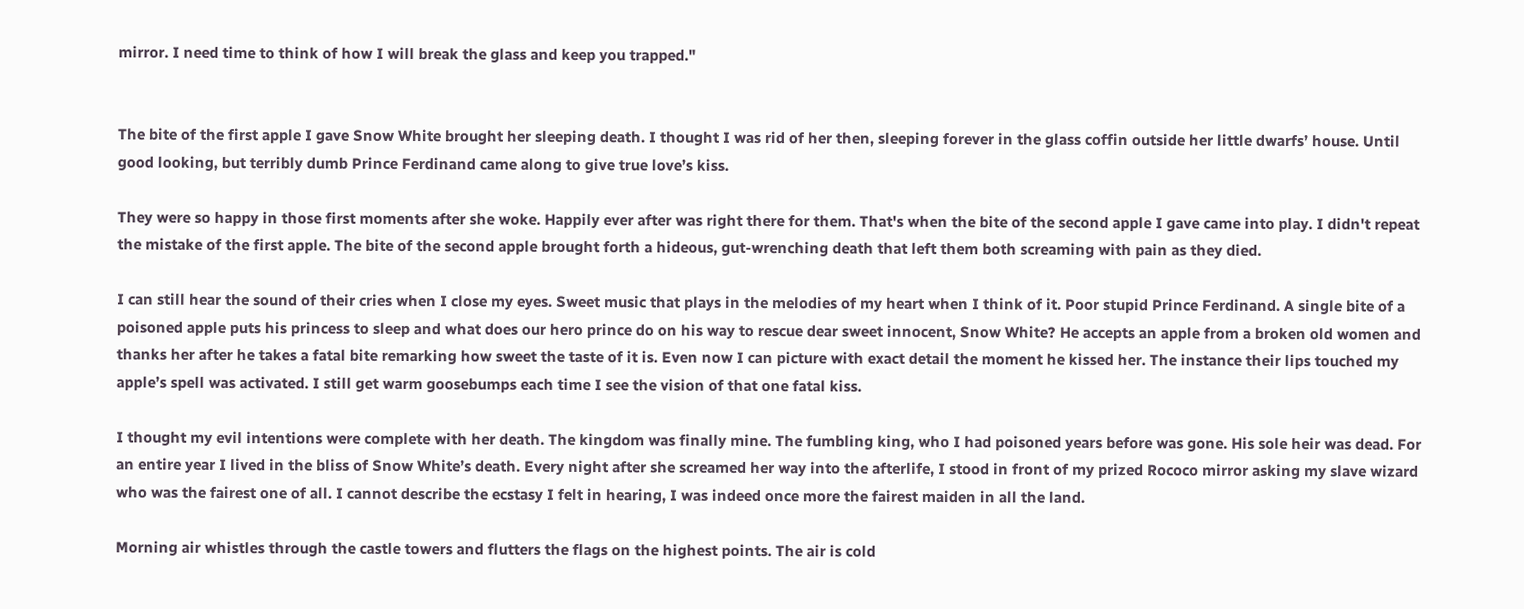mirror. I need time to think of how I will break the glass and keep you trapped."


The bite of the first apple I gave Snow White brought her sleeping death. I thought I was rid of her then, sleeping forever in the glass coffin outside her little dwarfs’ house. Until good looking, but terribly dumb Prince Ferdinand came along to give true love’s kiss.

They were so happy in those first moments after she woke. Happily ever after was right there for them. That's when the bite of the second apple I gave came into play. I didn't repeat the mistake of the first apple. The bite of the second apple brought forth a hideous, gut-wrenching death that left them both screaming with pain as they died.

I can still hear the sound of their cries when I close my eyes. Sweet music that plays in the melodies of my heart when I think of it. Poor stupid Prince Ferdinand. A single bite of a poisoned apple puts his princess to sleep and what does our hero prince do on his way to rescue dear sweet innocent, Snow White? He accepts an apple from a broken old women and thanks her after he takes a fatal bite remarking how sweet the taste of it is. Even now I can picture with exact detail the moment he kissed her. The instance their lips touched my apple’s spell was activated. I still get warm goosebumps each time I see the vision of that one fatal kiss.

I thought my evil intentions were complete with her death. The kingdom was finally mine. The fumbling king, who I had poisoned years before was gone. His sole heir was dead. For an entire year I lived in the bliss of Snow White’s death. Every night after she screamed her way into the afterlife, I stood in front of my prized Rococo mirror asking my slave wizard who was the fairest one of all. I cannot describe the ecstasy I felt in hearing, I was indeed once more the fairest maiden in all the land.

Morning air whistles through the castle towers and flutters the flags on the highest points. The air is cold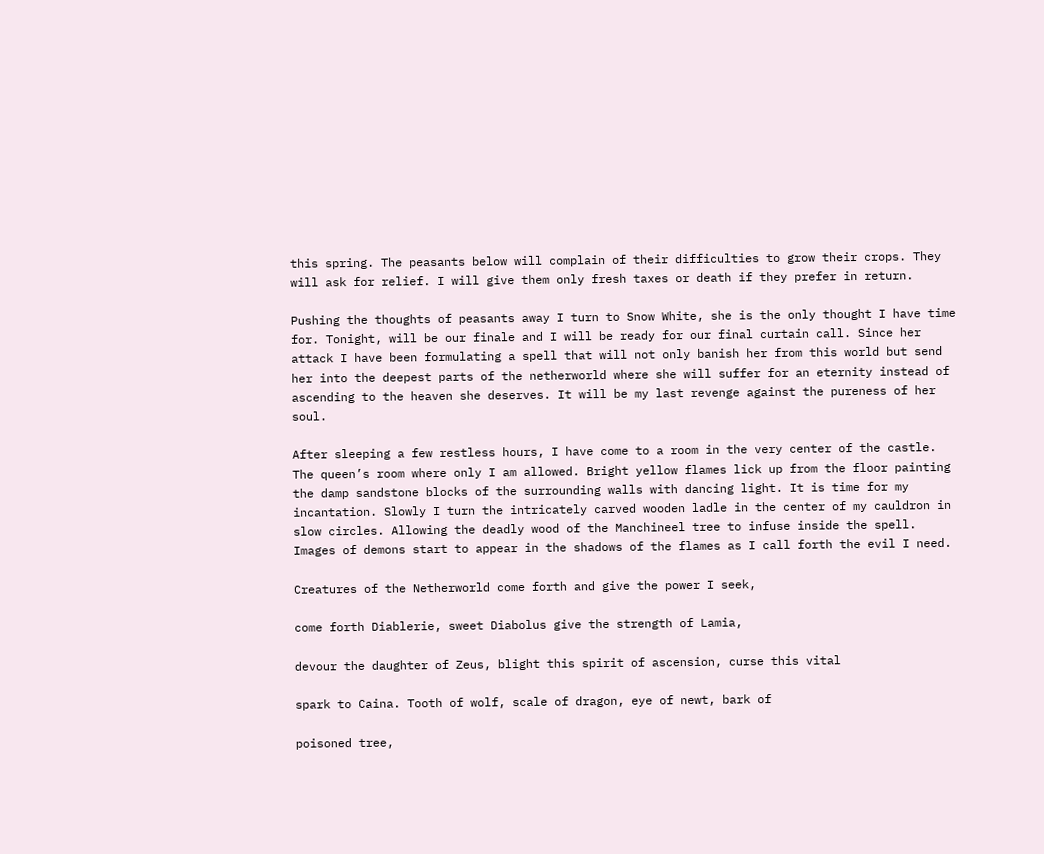this spring. The peasants below will complain of their difficulties to grow their crops. They will ask for relief. I will give them only fresh taxes or death if they prefer in return.

Pushing the thoughts of peasants away I turn to Snow White, she is the only thought I have time for. Tonight, will be our finale and I will be ready for our final curtain call. Since her attack I have been formulating a spell that will not only banish her from this world but send her into the deepest parts of the netherworld where she will suffer for an eternity instead of ascending to the heaven she deserves. It will be my last revenge against the pureness of her soul.

After sleeping a few restless hours, I have come to a room in the very center of the castle. The queen’s room where only I am allowed. Bright yellow flames lick up from the floor painting the damp sandstone blocks of the surrounding walls with dancing light. It is time for my incantation. Slowly I turn the intricately carved wooden ladle in the center of my cauldron in slow circles. Allowing the deadly wood of the Manchineel tree to infuse inside the spell. Images of demons start to appear in the shadows of the flames as I call forth the evil I need.

Creatures of the Netherworld come forth and give the power I seek,

come forth Diablerie, sweet Diabolus give the strength of Lamia,

devour the daughter of Zeus, blight this spirit of ascension, curse this vital

spark to Caina. Tooth of wolf, scale of dragon, eye of newt, bark of

poisoned tree,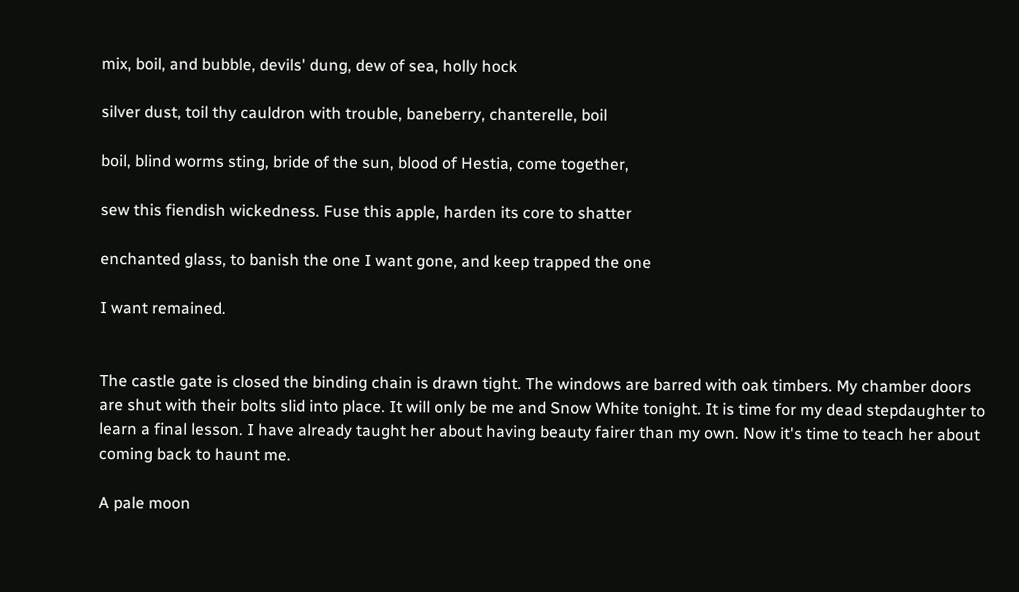mix, boil, and bubble, devils' dung, dew of sea, holly hock

silver dust, toil thy cauldron with trouble, baneberry, chanterelle, boil

boil, blind worms sting, bride of the sun, blood of Hestia, come together,

sew this fiendish wickedness. Fuse this apple, harden its core to shatter

enchanted glass, to banish the one I want gone, and keep trapped the one

I want remained.


The castle gate is closed the binding chain is drawn tight. The windows are barred with oak timbers. My chamber doors are shut with their bolts slid into place. It will only be me and Snow White tonight. It is time for my dead stepdaughter to learn a final lesson. I have already taught her about having beauty fairer than my own. Now it's time to teach her about coming back to haunt me.

A pale moon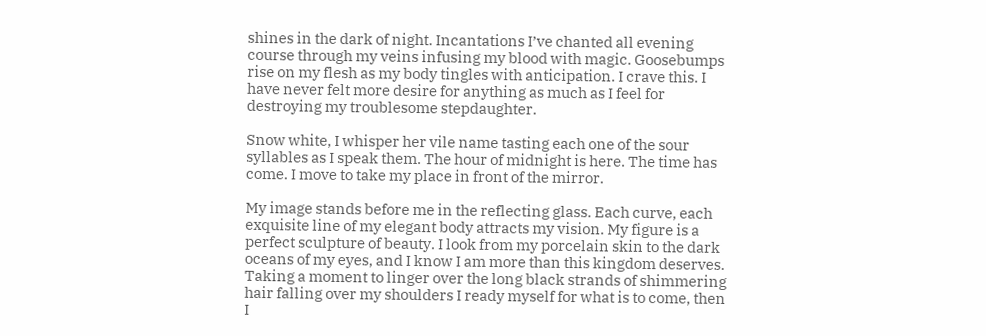shines in the dark of night. Incantations I’ve chanted all evening course through my veins infusing my blood with magic. Goosebumps rise on my flesh as my body tingles with anticipation. I crave this. I have never felt more desire for anything as much as I feel for destroying my troublesome stepdaughter.

Snow white, I whisper her vile name tasting each one of the sour syllables as I speak them. The hour of midnight is here. The time has come. I move to take my place in front of the mirror.

My image stands before me in the reflecting glass. Each curve, each exquisite line of my elegant body attracts my vision. My figure is a perfect sculpture of beauty. I look from my porcelain skin to the dark oceans of my eyes, and I know I am more than this kingdom deserves. Taking a moment to linger over the long black strands of shimmering hair falling over my shoulders I ready myself for what is to come, then I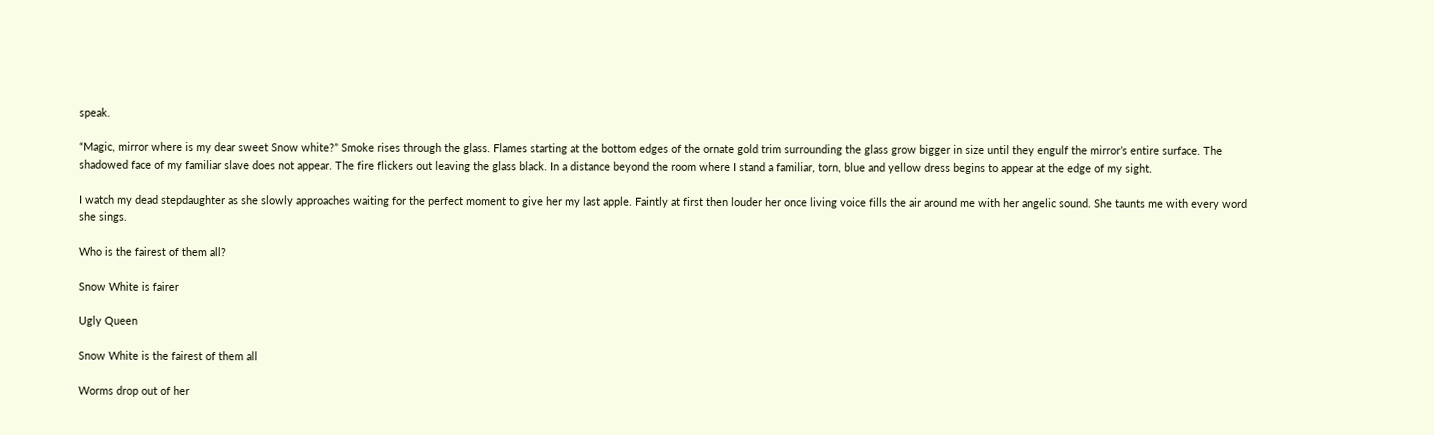speak.

“Magic, mirror where is my dear sweet Snow white?” Smoke rises through the glass. Flames starting at the bottom edges of the ornate gold trim surrounding the glass grow bigger in size until they engulf the mirror’s entire surface. The shadowed face of my familiar slave does not appear. The fire flickers out leaving the glass black. In a distance beyond the room where I stand a familiar, torn, blue and yellow dress begins to appear at the edge of my sight.

I watch my dead stepdaughter as she slowly approaches waiting for the perfect moment to give her my last apple. Faintly at first then louder her once living voice fills the air around me with her angelic sound. She taunts me with every word she sings.

Who is the fairest of them all?

Snow White is fairer

Ugly Queen

Snow White is the fairest of them all

Worms drop out of her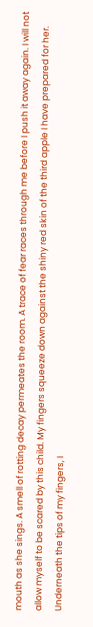mouth as she sings. A smell of rotting decay permeates the room. A trace of fear races through me before I push it away again. I will not allow myself to be scared by this child. My fingers squeeze down against the shiny red skin of the third apple I have prepared for her. Underneath the tips of my fingers, I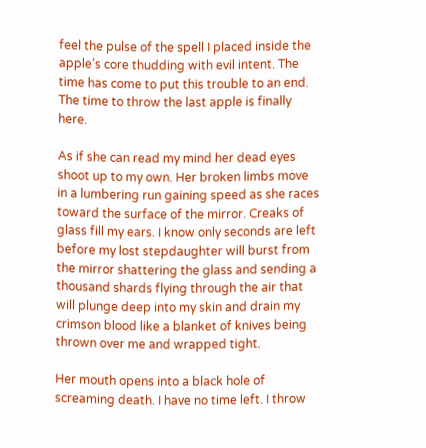feel the pulse of the spell I placed inside the apple’s core thudding with evil intent. The time has come to put this trouble to an end. The time to throw the last apple is finally here.

As if she can read my mind her dead eyes shoot up to my own. Her broken limbs move in a lumbering run gaining speed as she races toward the surface of the mirror. Creaks of glass fill my ears. I know only seconds are left before my lost stepdaughter will burst from the mirror shattering the glass and sending a thousand shards flying through the air that will plunge deep into my skin and drain my crimson blood like a blanket of knives being thrown over me and wrapped tight.

Her mouth opens into a black hole of screaming death. I have no time left. I throw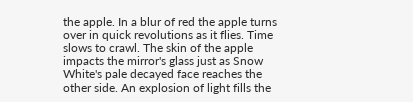the apple. In a blur of red the apple turns over in quick revolutions as it flies. Time slows to crawl. The skin of the apple impacts the mirror's glass just as Snow White's pale decayed face reaches the other side. An explosion of light fills the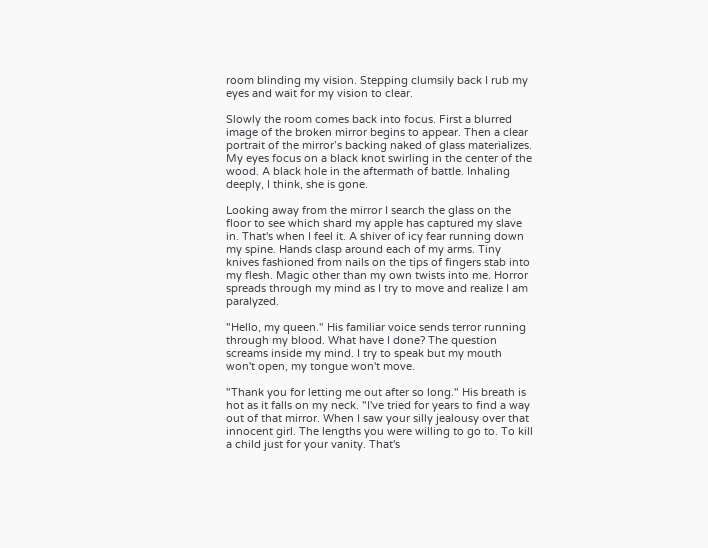room blinding my vision. Stepping clumsily back I rub my eyes and wait for my vision to clear.

Slowly the room comes back into focus. First a blurred image of the broken mirror begins to appear. Then a clear portrait of the mirror’s backing naked of glass materializes. My eyes focus on a black knot swirling in the center of the wood. A black hole in the aftermath of battle. Inhaling deeply, I think, she is gone.

Looking away from the mirror I search the glass on the floor to see which shard my apple has captured my slave in. That's when I feel it. A shiver of icy fear running down my spine. Hands clasp around each of my arms. Tiny knives fashioned from nails on the tips of fingers stab into my flesh. Magic other than my own twists into me. Horror spreads through my mind as I try to move and realize I am paralyzed.

"Hello, my queen." His familiar voice sends terror running through my blood. What have I done? The question screams inside my mind. I try to speak but my mouth won't open, my tongue won't move.

"Thank you for letting me out after so long." His breath is hot as it falls on my neck. "I've tried for years to find a way out of that mirror. When I saw your silly jealousy over that innocent girl. The lengths you were willing to go to. To kill a child just for your vanity. That's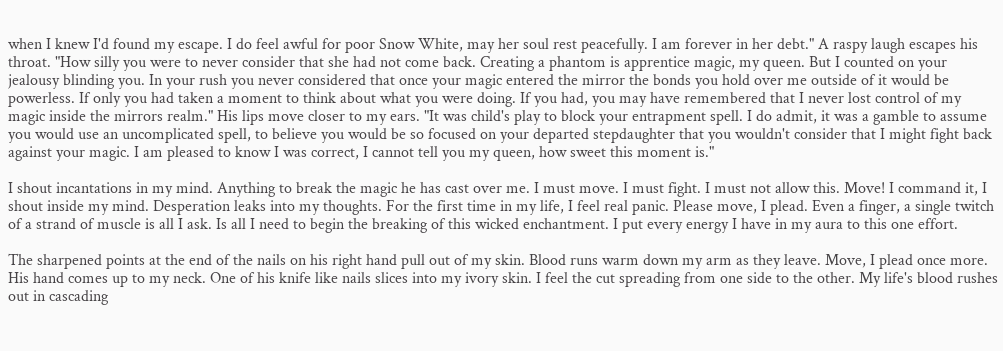when I knew I'd found my escape. I do feel awful for poor Snow White, may her soul rest peacefully. I am forever in her debt." A raspy laugh escapes his throat. "How silly you were to never consider that she had not come back. Creating a phantom is apprentice magic, my queen. But I counted on your jealousy blinding you. In your rush you never considered that once your magic entered the mirror the bonds you hold over me outside of it would be powerless. If only you had taken a moment to think about what you were doing. If you had, you may have remembered that I never lost control of my magic inside the mirrors realm." His lips move closer to my ears. "It was child's play to block your entrapment spell. I do admit, it was a gamble to assume you would use an uncomplicated spell, to believe you would be so focused on your departed stepdaughter that you wouldn't consider that I might fight back against your magic. I am pleased to know I was correct, I cannot tell you my queen, how sweet this moment is."

I shout incantations in my mind. Anything to break the magic he has cast over me. I must move. I must fight. I must not allow this. Move! I command it, I shout inside my mind. Desperation leaks into my thoughts. For the first time in my life, I feel real panic. Please move, I plead. Even a finger, a single twitch of a strand of muscle is all I ask. Is all I need to begin the breaking of this wicked enchantment. I put every energy I have in my aura to this one effort.

The sharpened points at the end of the nails on his right hand pull out of my skin. Blood runs warm down my arm as they leave. Move, I plead once more. His hand comes up to my neck. One of his knife like nails slices into my ivory skin. I feel the cut spreading from one side to the other. My life's blood rushes out in cascading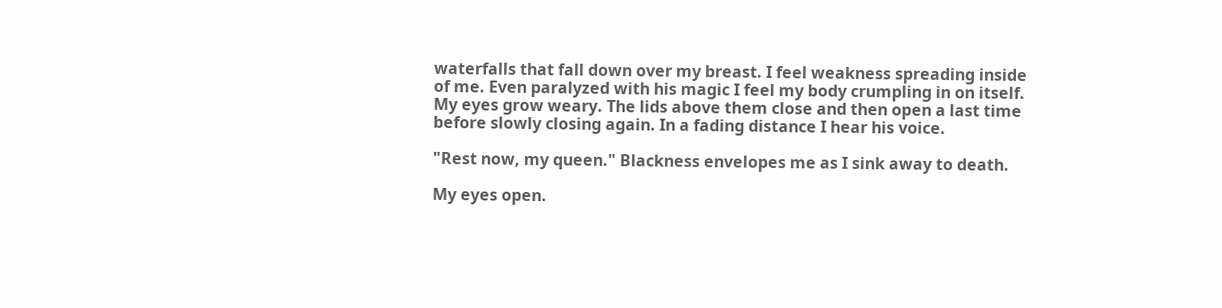waterfalls that fall down over my breast. I feel weakness spreading inside of me. Even paralyzed with his magic I feel my body crumpling in on itself. My eyes grow weary. The lids above them close and then open a last time before slowly closing again. In a fading distance I hear his voice.

"Rest now, my queen." Blackness envelopes me as I sink away to death.

My eyes open.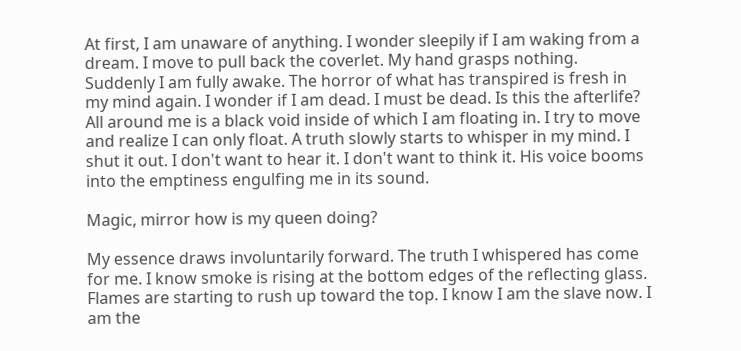At first, I am unaware of anything. I wonder sleepily if I am waking from a dream. I move to pull back the coverlet. My hand grasps nothing. Suddenly I am fully awake. The horror of what has transpired is fresh in my mind again. I wonder if I am dead. I must be dead. Is this the afterlife? All around me is a black void inside of which I am floating in. I try to move and realize I can only float. A truth slowly starts to whisper in my mind. I shut it out. I don't want to hear it. I don't want to think it. His voice booms into the emptiness engulfing me in its sound.

Magic, mirror how is my queen doing?

My essence draws involuntarily forward. The truth I whispered has come for me. I know smoke is rising at the bottom edges of the reflecting glass. Flames are starting to rush up toward the top. I know I am the slave now. I am the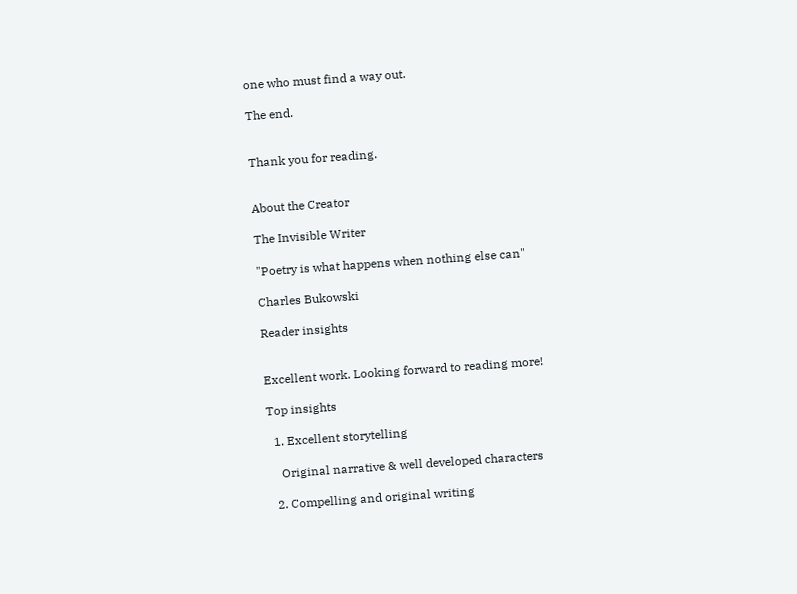one who must find a way out.

The end.


Thank you for reading.


About the Creator

The Invisible Writer

"Poetry is what happens when nothing else can"

Charles Bukowski

Reader insights


Excellent work. Looking forward to reading more!

Top insights

  1. Excellent storytelling

    Original narrative & well developed characters

  2. Compelling and original writing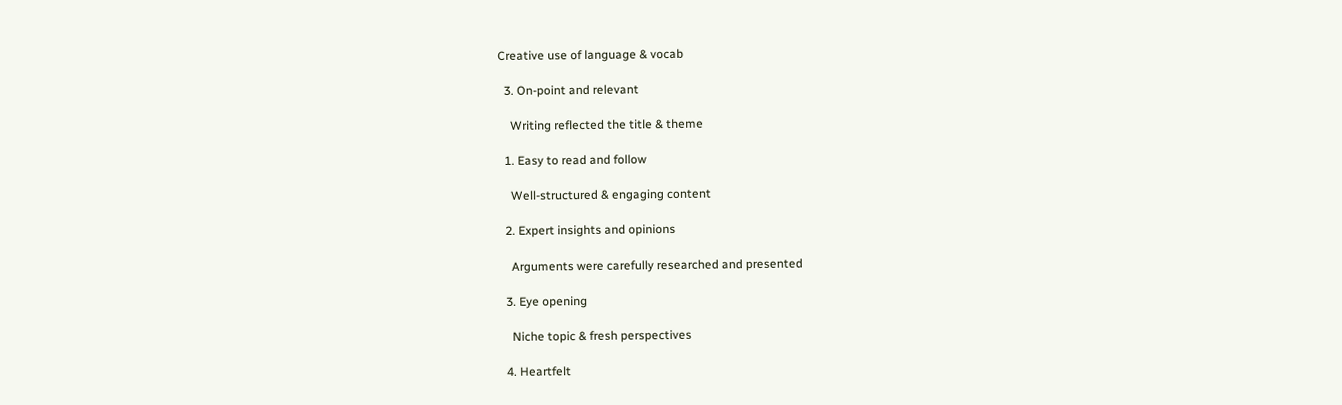Creative use of language & vocab

  3. On-point and relevant

    Writing reflected the title & theme

  1. Easy to read and follow

    Well-structured & engaging content

  2. Expert insights and opinions

    Arguments were carefully researched and presented

  3. Eye opening

    Niche topic & fresh perspectives

  4. Heartfelt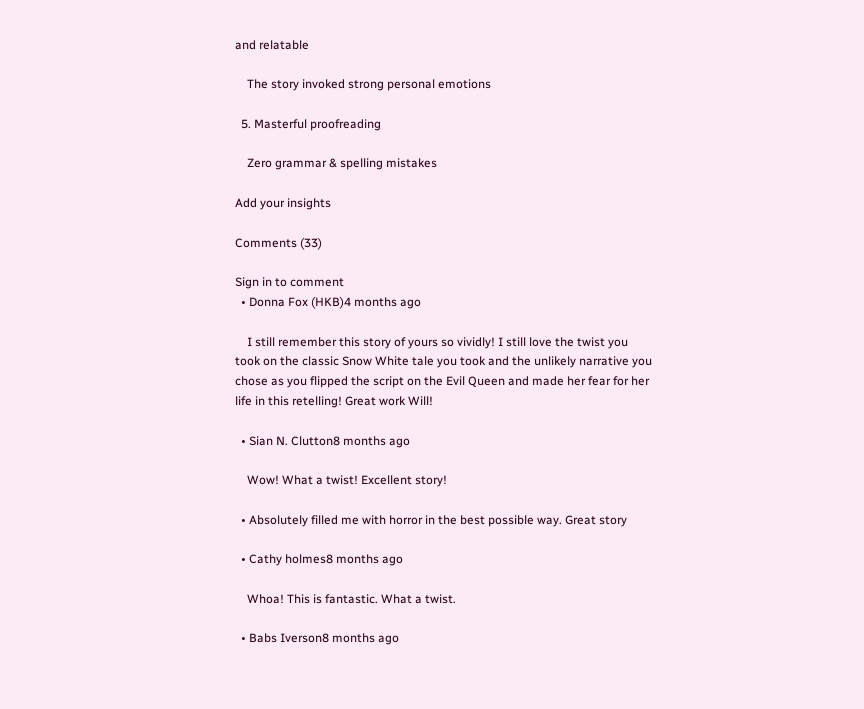and relatable

    The story invoked strong personal emotions

  5. Masterful proofreading

    Zero grammar & spelling mistakes

Add your insights

Comments (33)

Sign in to comment
  • Donna Fox (HKB)4 months ago

    I still remember this story of yours so vividly! I still love the twist you took on the classic Snow White tale you took and the unlikely narrative you chose as you flipped the script on the Evil Queen and made her fear for her life in this retelling! Great work Will!

  • Sian N. Clutton8 months ago

    Wow! What a twist! Excellent story!

  • Absolutely filled me with horror in the best possible way. Great story

  • Cathy holmes8 months ago

    Whoa! This is fantastic. What a twist.

  • Babs Iverson8 months ago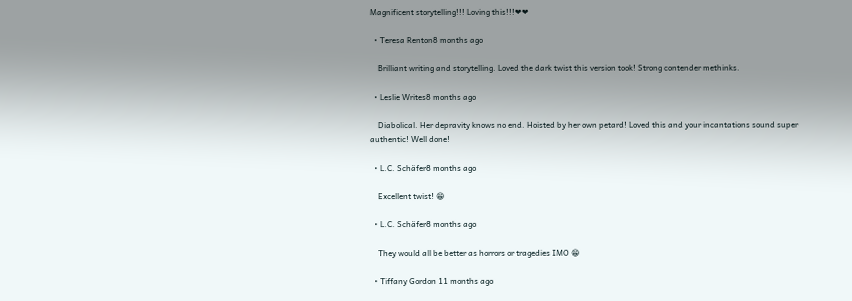Magnificent storytelling!!! Loving this!!!❤❤

  • Teresa Renton8 months ago

    Brilliant writing and storytelling. Loved the dark twist this version took! Strong contender methinks.

  • Leslie Writes8 months ago

    Diabolical. Her depravity knows no end. Hoisted by her own petard! Loved this and your incantations sound super authentic! Well done!

  • L.C. Schäfer8 months ago

    Excellent twist! 😁

  • L.C. Schäfer8 months ago

    They would all be better as horrors or tragedies IMO 😁

  • Tiffany Gordon 11 months ago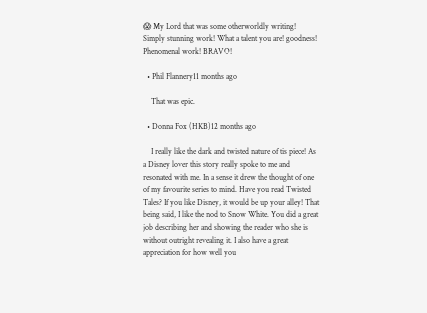😱 My Lord that was some otherworldly writing! Simply stunning work! What a talent you are! goodness! Phenomenal work! BRAVO!

  • Phil Flannery11 months ago

    That was epic.

  • Donna Fox (HKB)12 months ago

    I really like the dark and twisted nature of tis piece! As a Disney lover this story really spoke to me and resonated with me. In a sense it drew the thought of one of my favourite series to mind. Have you read Twisted Tales? If you like Disney, it would be up your alley! That being said, I like the nod to Snow White. You did a great job describing her and showing the reader who she is without outright revealing it. I also have a great appreciation for how well you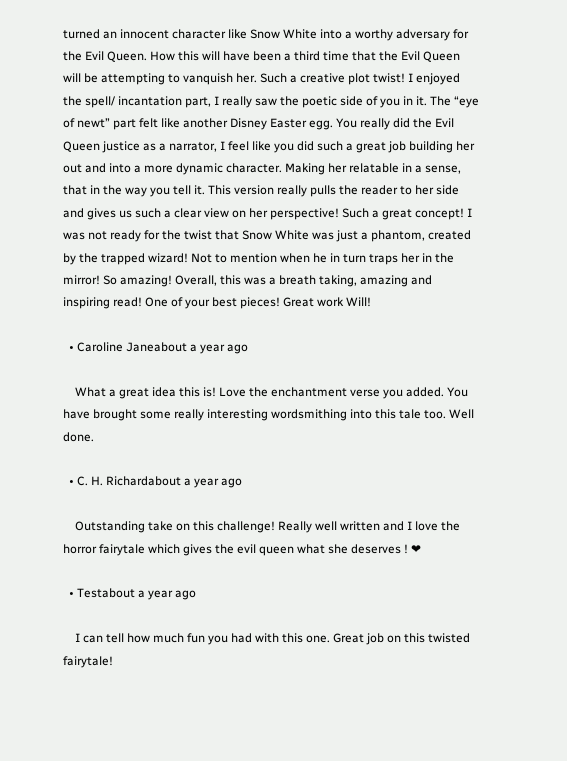turned an innocent character like Snow White into a worthy adversary for the Evil Queen. How this will have been a third time that the Evil Queen will be attempting to vanquish her. Such a creative plot twist! I enjoyed the spell/ incantation part, I really saw the poetic side of you in it. The “eye of newt” part felt like another Disney Easter egg. You really did the Evil Queen justice as a narrator, I feel like you did such a great job building her out and into a more dynamic character. Making her relatable in a sense, that in the way you tell it. This version really pulls the reader to her side and gives us such a clear view on her perspective! Such a great concept! I was not ready for the twist that Snow White was just a phantom, created by the trapped wizard! Not to mention when he in turn traps her in the mirror! So amazing! Overall, this was a breath taking, amazing and inspiring read! One of your best pieces! Great work Will!

  • Caroline Janeabout a year ago

    What a great idea this is! Love the enchantment verse you added. You have brought some really interesting wordsmithing into this tale too. Well done.

  • C. H. Richardabout a year ago

    Outstanding take on this challenge! Really well written and I love the horror fairytale which gives the evil queen what she deserves ! ❤

  • Testabout a year ago

    I can tell how much fun you had with this one. Great job on this twisted fairytale!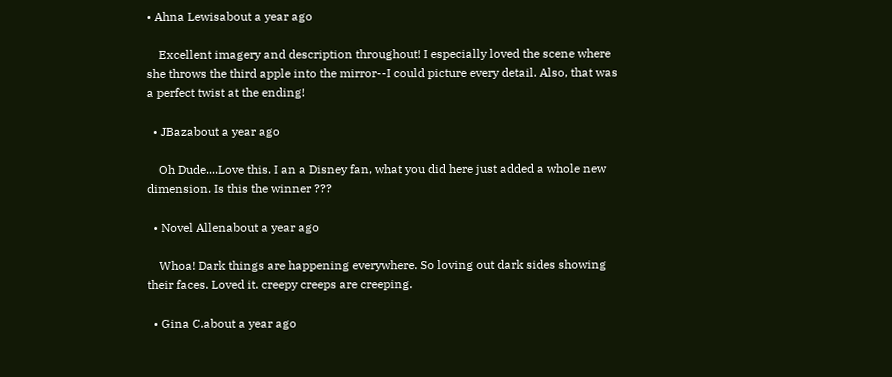• Ahna Lewisabout a year ago

    Excellent imagery and description throughout! I especially loved the scene where she throws the third apple into the mirror--I could picture every detail. Also, that was a perfect twist at the ending!

  • JBazabout a year ago

    Oh Dude....Love this. I an a Disney fan, what you did here just added a whole new dimension. Is this the winner ???

  • Novel Allenabout a year ago

    Whoa! Dark things are happening everywhere. So loving out dark sides showing their faces. Loved it. creepy creeps are creeping.

  • Gina C.about a year ago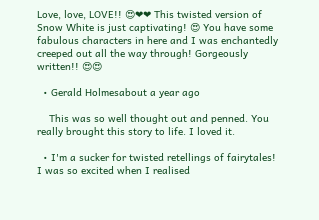Love, love, LOVE!! 😍❤❤ This twisted version of Snow White is just captivating! 😍 You have some fabulous characters in here and I was enchantedly creeped out all the way through! Gorgeously written!! 😍😍

  • Gerald Holmesabout a year ago

    This was so well thought out and penned. You really brought this story to life. I loved it.

  • I'm a sucker for twisted retellings of fairytales! I was so excited when I realised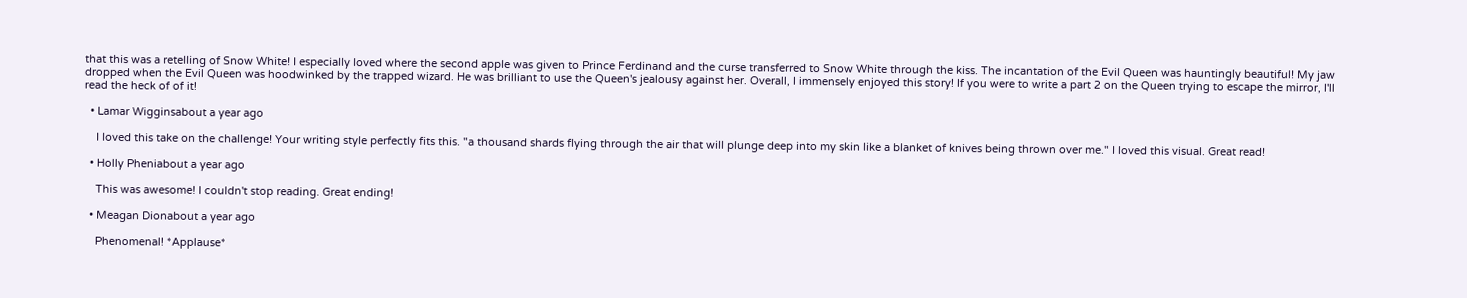that this was a retelling of Snow White! I especially loved where the second apple was given to Prince Ferdinand and the curse transferred to Snow White through the kiss. The incantation of the Evil Queen was hauntingly beautiful! My jaw dropped when the Evil Queen was hoodwinked by the trapped wizard. He was brilliant to use the Queen's jealousy against her. Overall, I immensely enjoyed this story! If you were to write a part 2 on the Queen trying to escape the mirror, I'll read the heck of of it!

  • Lamar Wigginsabout a year ago

    I loved this take on the challenge! Your writing style perfectly fits this. "a thousand shards flying through the air that will plunge deep into my skin like a blanket of knives being thrown over me." I loved this visual. Great read!

  • Holly Pheniabout a year ago

    This was awesome! I couldn't stop reading. Great ending!

  • Meagan Dionabout a year ago

    Phenomenal! *Applause*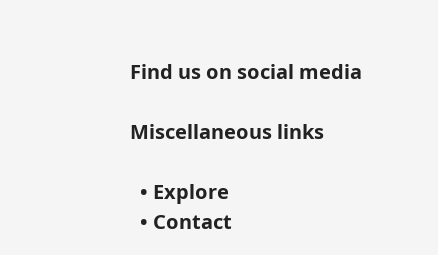Find us on social media

Miscellaneous links

  • Explore
  • Contact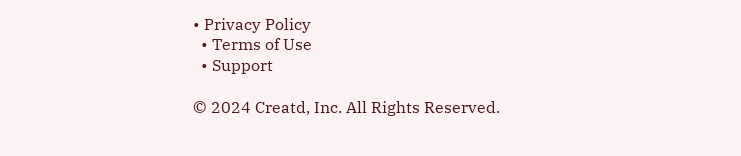• Privacy Policy
  • Terms of Use
  • Support

© 2024 Creatd, Inc. All Rights Reserved.